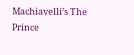Machiavelli’s The Prince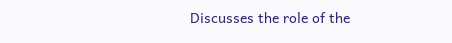Discusses the role of the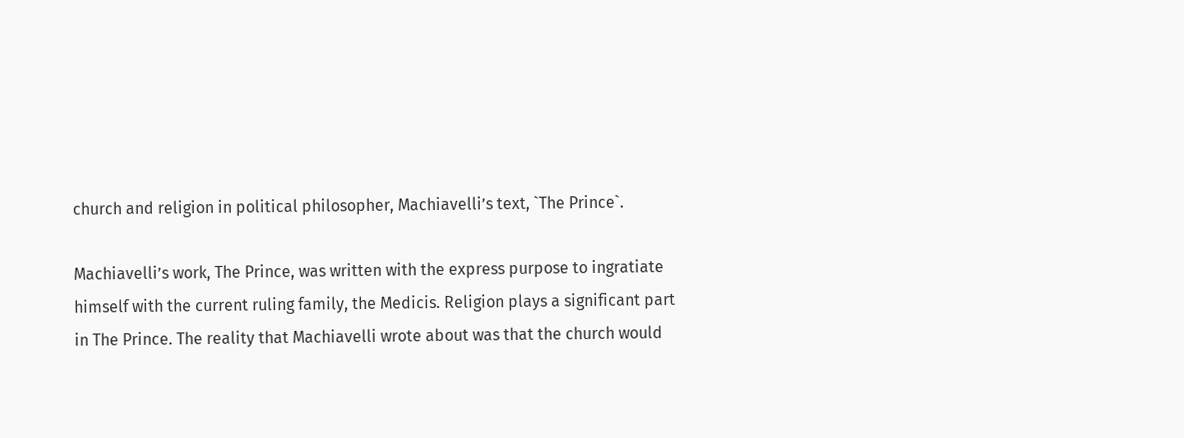church and religion in political philosopher, Machiavelli’s text, `The Prince`.

Machiavelli’s work, The Prince, was written with the express purpose to ingratiate himself with the current ruling family, the Medicis. Religion plays a significant part in The Prince. The reality that Machiavelli wrote about was that the church would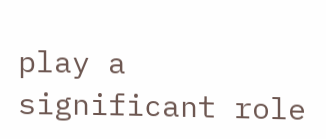play a significant role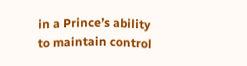in a Prince’s ability to maintain control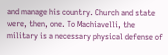and manage his country. Church and state were, then, one. To Machiavelli, the military is a necessary physical defense of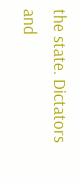the state. Dictators and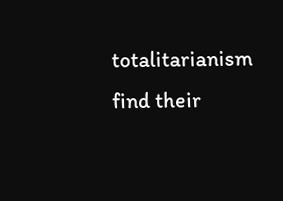totalitarianism find their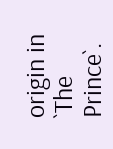origin in `The Prince`.